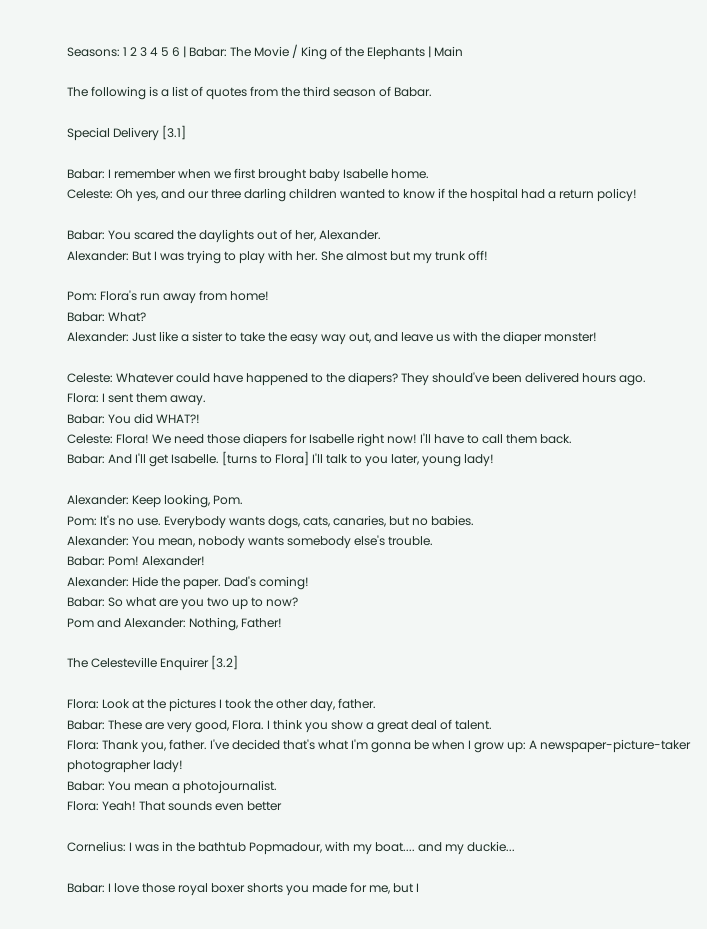Seasons: 1 2 3 4 5 6 | Babar: The Movie / King of the Elephants | Main

The following is a list of quotes from the third season of Babar.

Special Delivery [3.1]

Babar: I remember when we first brought baby Isabelle home.
Celeste: Oh yes, and our three darling children wanted to know if the hospital had a return policy!

Babar: You scared the daylights out of her, Alexander.
Alexander: But I was trying to play with her. She almost but my trunk off!

Pom: Flora's run away from home!
Babar: What?
Alexander: Just like a sister to take the easy way out, and leave us with the diaper monster!

Celeste: Whatever could have happened to the diapers? They should've been delivered hours ago.
Flora: I sent them away.
Babar: You did WHAT?!
Celeste: Flora! We need those diapers for Isabelle right now! I'll have to call them back.
Babar: And I'll get Isabelle. [turns to Flora] I'll talk to you later, young lady!

Alexander: Keep looking, Pom.
Pom: It's no use. Everybody wants dogs, cats, canaries, but no babies.
Alexander: You mean, nobody wants somebody else's trouble.
Babar: Pom! Alexander!
Alexander: Hide the paper. Dad's coming!
Babar: So what are you two up to now?
Pom and Alexander: Nothing, Father!

The Celesteville Enquirer [3.2]

Flora: Look at the pictures I took the other day, father.
Babar: These are very good, Flora. I think you show a great deal of talent.
Flora: Thank you, father. I've decided that's what I'm gonna be when I grow up: A newspaper-picture-taker photographer lady!
Babar: You mean a photojournalist.
Flora: Yeah! That sounds even better

Cornelius: I was in the bathtub Popmadour, with my boat.... and my duckie...

Babar: I love those royal boxer shorts you made for me, but I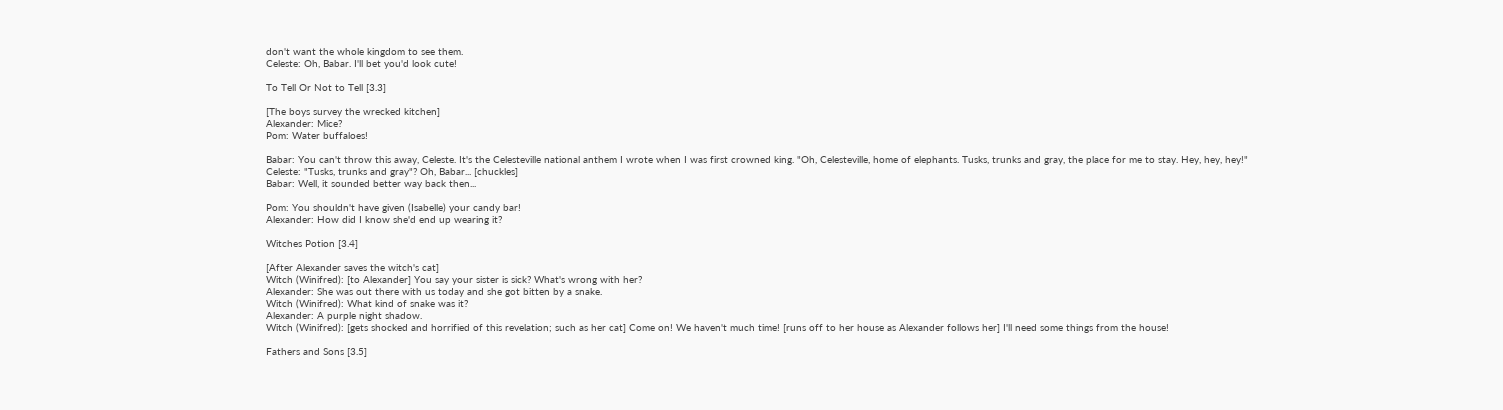don't want the whole kingdom to see them.
Celeste: Oh, Babar. I'll bet you'd look cute!

To Tell Or Not to Tell [3.3]

[The boys survey the wrecked kitchen]
Alexander: Mice?
Pom: Water buffaloes!

Babar: You can't throw this away, Celeste. It's the Celesteville national anthem I wrote when I was first crowned king. "Oh, Celesteville, home of elephants. Tusks, trunks and gray, the place for me to stay. Hey, hey, hey!"
Celeste: "Tusks, trunks and gray"? Oh, Babar... [chuckles]
Babar: Well, it sounded better way back then...

Pom: You shouldn't have given (Isabelle) your candy bar!
Alexander: How did I know she'd end up wearing it?

Witches Potion [3.4]

[After Alexander saves the witch's cat]
Witch (Winifred): [to Alexander] You say your sister is sick? What's wrong with her?
Alexander: She was out there with us today and she got bitten by a snake.
Witch (Winifred): What kind of snake was it?
Alexander: A purple night shadow.
Witch (Winifred): [gets shocked and horrified of this revelation; such as her cat] Come on! We haven't much time! [runs off to her house as Alexander follows her] I'll need some things from the house!

Fathers and Sons [3.5]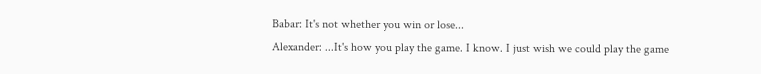Babar: It's not whether you win or lose...
Alexander: ...It's how you play the game. I know. I just wish we could play the game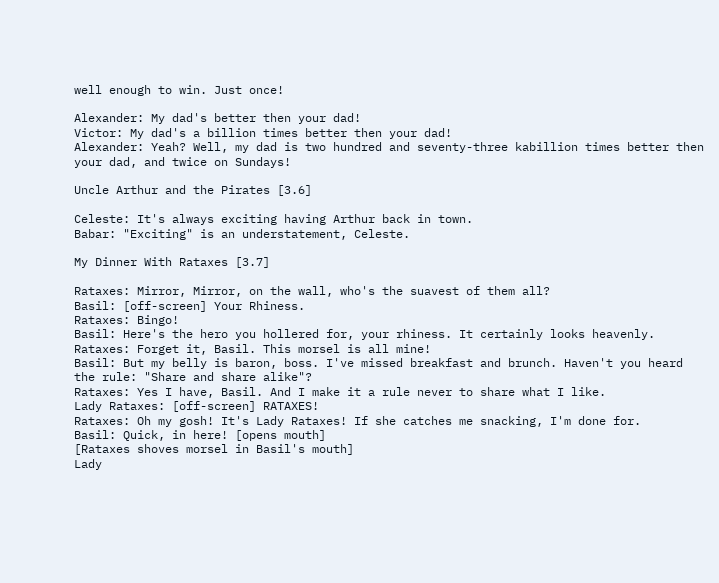well enough to win. Just once!

Alexander: My dad's better then your dad!
Victor: My dad's a billion times better then your dad!
Alexander: Yeah? Well, my dad is two hundred and seventy-three kabillion times better then your dad, and twice on Sundays!

Uncle Arthur and the Pirates [3.6]

Celeste: It's always exciting having Arthur back in town.
Babar: "Exciting" is an understatement, Celeste.

My Dinner With Rataxes [3.7]

Rataxes: Mirror, Mirror, on the wall, who's the suavest of them all?
Basil: [off-screen] Your Rhiness.
Rataxes: Bingo!
Basil: Here's the hero you hollered for, your rhiness. It certainly looks heavenly.
Rataxes: Forget it, Basil. This morsel is all mine!
Basil: But my belly is baron, boss. I've missed breakfast and brunch. Haven't you heard the rule: "Share and share alike"?
Rataxes: Yes I have, Basil. And I make it a rule never to share what I like.
Lady Rataxes: [off-screen] RATAXES!
Rataxes: Oh my gosh! It's Lady Rataxes! If she catches me snacking, I'm done for.
Basil: Quick, in here! [opens mouth]
[Rataxes shoves morsel in Basil's mouth]
Lady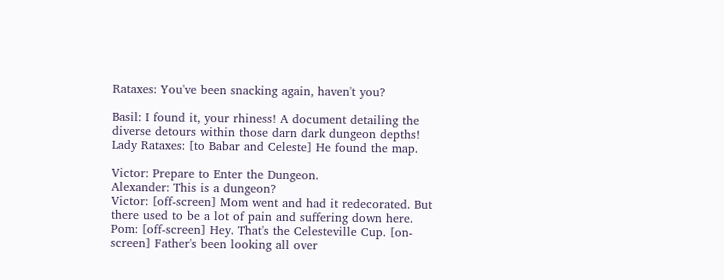Rataxes: You've been snacking again, haven't you?

Basil: I found it, your rhiness! A document detailing the diverse detours within those darn dark dungeon depths!
Lady Rataxes: [to Babar and Celeste] He found the map.

Victor: Prepare to Enter the Dungeon.
Alexander: This is a dungeon?
Victor: [off-screen] Mom went and had it redecorated. But there used to be a lot of pain and suffering down here.
Pom: [off-screen] Hey. That's the Celesteville Cup. [on-screen] Father's been looking all over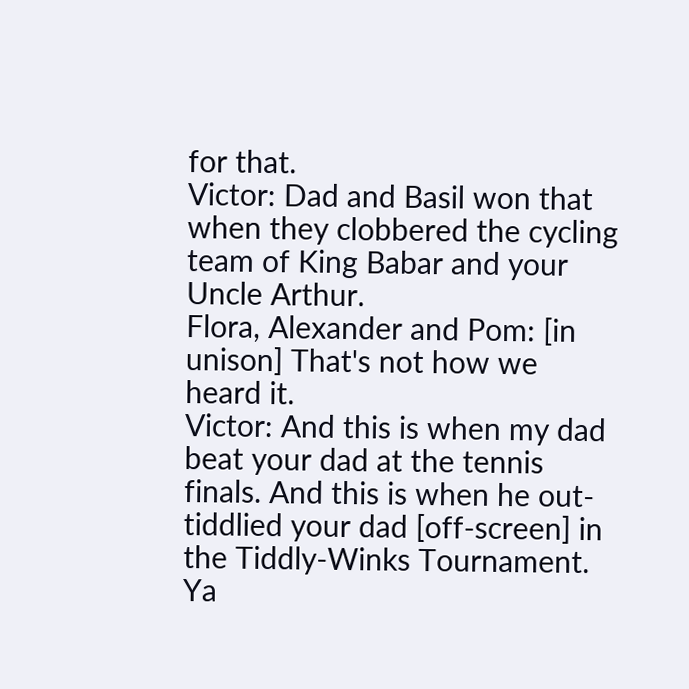for that.
Victor: Dad and Basil won that when they clobbered the cycling team of King Babar and your Uncle Arthur.
Flora, Alexander and Pom: [in unison] That's not how we heard it.
Victor: And this is when my dad beat your dad at the tennis finals. And this is when he out-tiddlied your dad [off-screen] in the Tiddly-Winks Tournament. Ya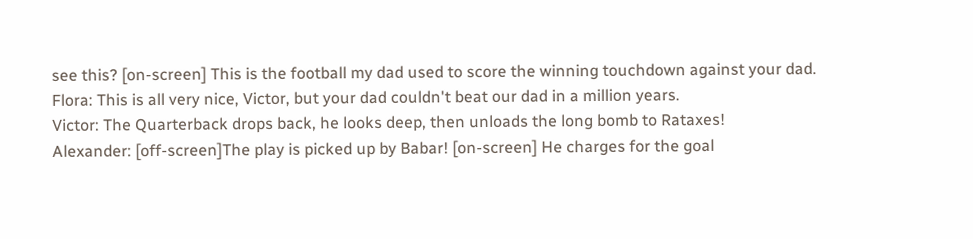see this? [on-screen] This is the football my dad used to score the winning touchdown against your dad.
Flora: This is all very nice, Victor, but your dad couldn't beat our dad in a million years.
Victor: The Quarterback drops back, he looks deep, then unloads the long bomb to Rataxes!
Alexander: [off-screen]The play is picked up by Babar! [on-screen] He charges for the goal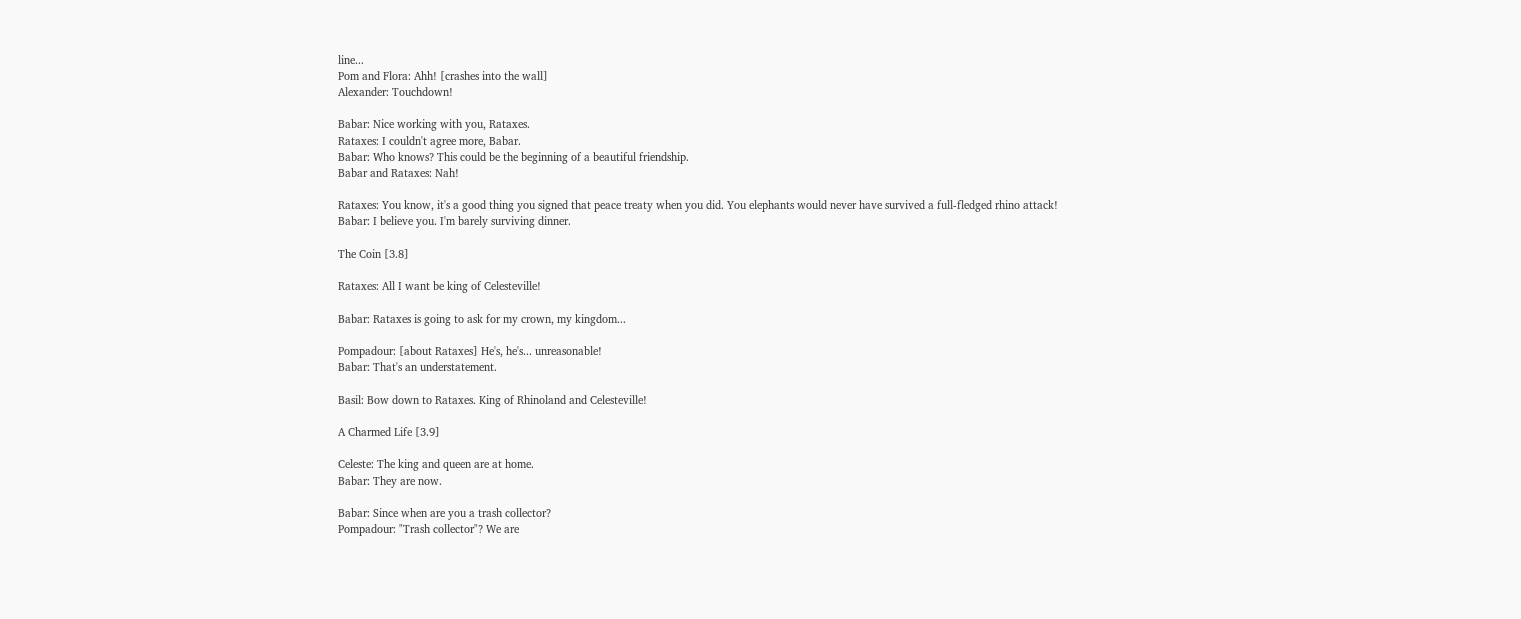line...
Pom and Flora: Ahh! [crashes into the wall]
Alexander: Touchdown!

Babar: Nice working with you, Rataxes.
Rataxes: I couldn't agree more, Babar.
Babar: Who knows? This could be the beginning of a beautiful friendship.
Babar and Rataxes: Nah!

Rataxes: You know, it's a good thing you signed that peace treaty when you did. You elephants would never have survived a full-fledged rhino attack!
Babar: I believe you. I'm barely surviving dinner.

The Coin [3.8]

Rataxes: All I want be king of Celesteville!

Babar: Rataxes is going to ask for my crown, my kingdom...

Pompadour: [about Rataxes] He's, he's... unreasonable!
Babar: That's an understatement.

Basil: Bow down to Rataxes. King of Rhinoland and Celesteville!

A Charmed Life [3.9]

Celeste: The king and queen are at home.
Babar: They are now.

Babar: Since when are you a trash collector?
Pompadour: "Trash collector"? We are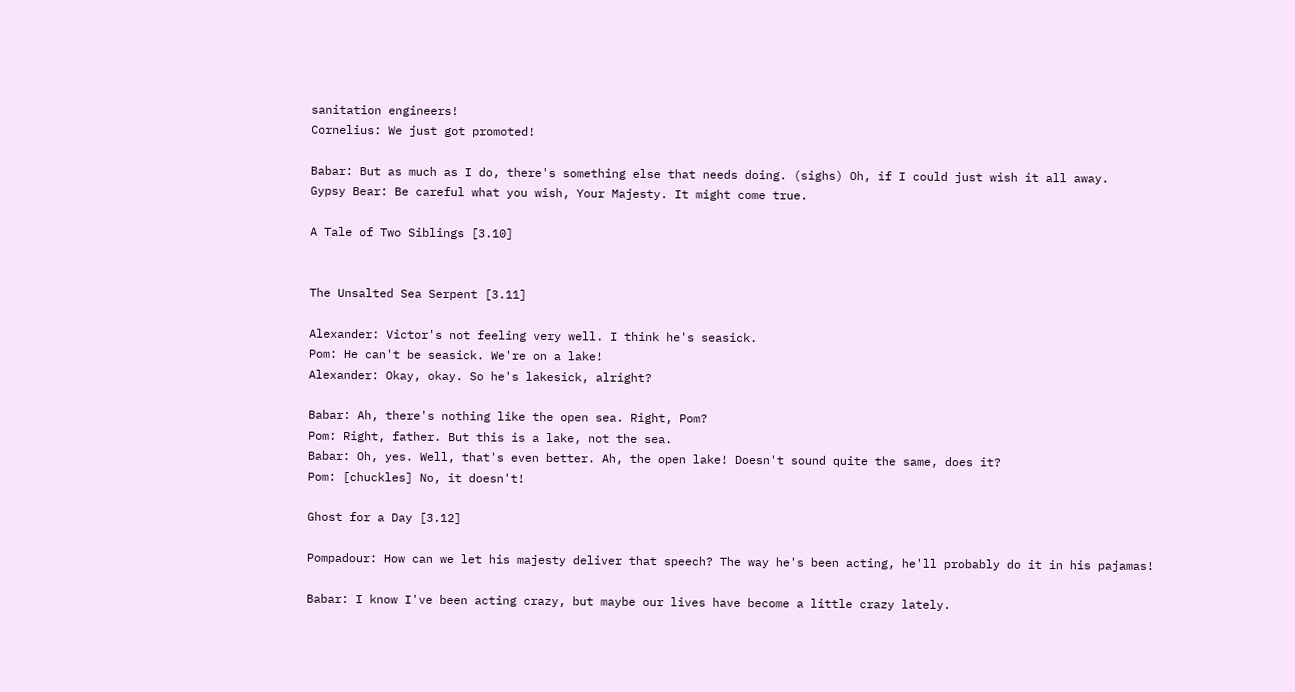sanitation engineers!
Cornelius: We just got promoted!

Babar: But as much as I do, there's something else that needs doing. (sighs) Oh, if I could just wish it all away.
Gypsy Bear: Be careful what you wish, Your Majesty. It might come true.

A Tale of Two Siblings [3.10]


The Unsalted Sea Serpent [3.11]

Alexander: Victor's not feeling very well. I think he's seasick.
Pom: He can't be seasick. We're on a lake!
Alexander: Okay, okay. So he's lakesick, alright?

Babar: Ah, there's nothing like the open sea. Right, Pom?
Pom: Right, father. But this is a lake, not the sea.
Babar: Oh, yes. Well, that's even better. Ah, the open lake! Doesn't sound quite the same, does it?
Pom: [chuckles] No, it doesn't!

Ghost for a Day [3.12]

Pompadour: How can we let his majesty deliver that speech? The way he's been acting, he'll probably do it in his pajamas!

Babar: I know I've been acting crazy, but maybe our lives have become a little crazy lately.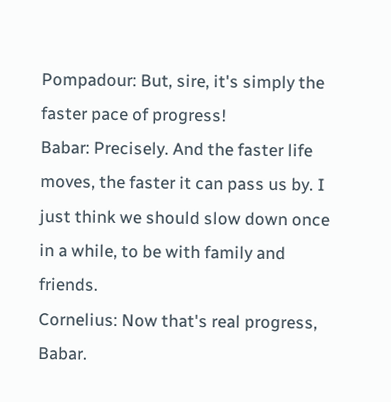Pompadour: But, sire, it's simply the faster pace of progress!
Babar: Precisely. And the faster life moves, the faster it can pass us by. I just think we should slow down once in a while, to be with family and friends.
Cornelius: Now that's real progress, Babar.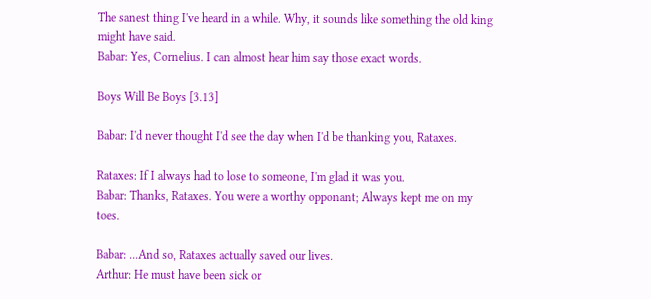The sanest thing I've heard in a while. Why, it sounds like something the old king might have said.
Babar: Yes, Cornelius. I can almost hear him say those exact words.

Boys Will Be Boys [3.13]

Babar: I'd never thought I'd see the day when I'd be thanking you, Rataxes.

Rataxes: If I always had to lose to someone, I'm glad it was you.
Babar: Thanks, Rataxes. You were a worthy opponant; Always kept me on my toes.

Babar: ...And so, Rataxes actually saved our lives.
Arthur: He must have been sick or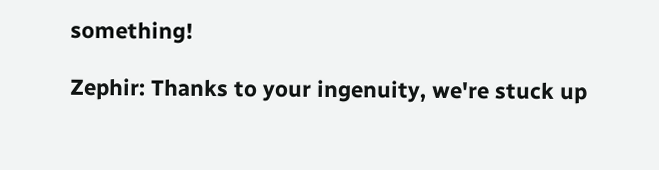something!

Zephir: Thanks to your ingenuity, we're stuck up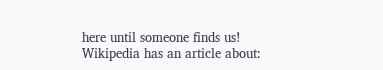here until someone finds us!
Wikipedia has an article about: